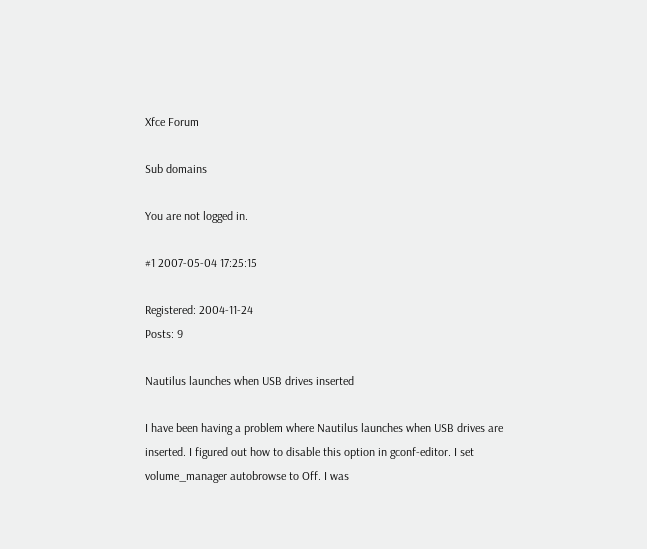Xfce Forum

Sub domains

You are not logged in.

#1 2007-05-04 17:25:15

Registered: 2004-11-24
Posts: 9

Nautilus launches when USB drives inserted

I have been having a problem where Nautilus launches when USB drives are inserted. I figured out how to disable this option in gconf-editor. I set volume_manager autobrowse to Off. I was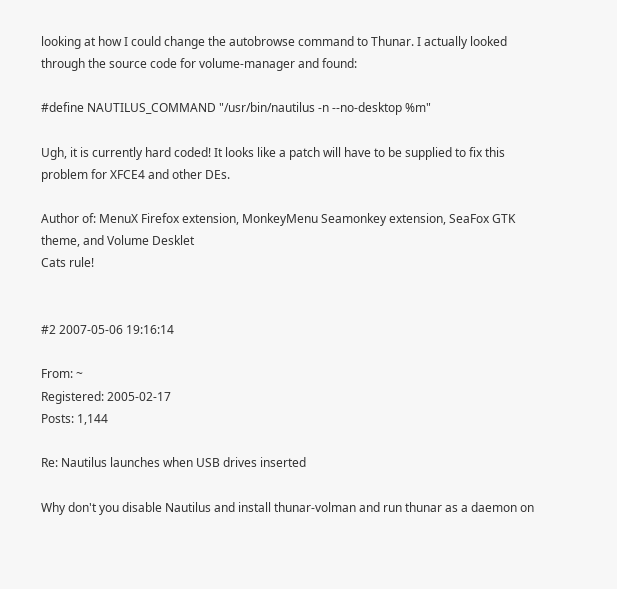looking at how I could change the autobrowse command to Thunar. I actually looked through the source code for volume-manager and found:

#define NAUTILUS_COMMAND "/usr/bin/nautilus -n --no-desktop %m"

Ugh, it is currently hard coded! It looks like a patch will have to be supplied to fix this problem for XFCE4 and other DEs.

Author of: MenuX Firefox extension, MonkeyMenu Seamonkey extension, SeaFox GTK theme, and Volume Desklet
Cats rule!


#2 2007-05-06 19:16:14

From: ~
Registered: 2005-02-17
Posts: 1,144

Re: Nautilus launches when USB drives inserted

Why don't you disable Nautilus and install thunar-volman and run thunar as a daemon on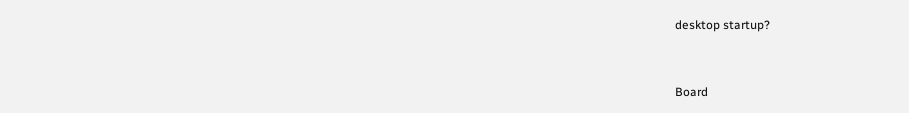desktop startup?


Board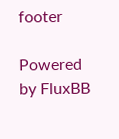footer

Powered by FluxBB